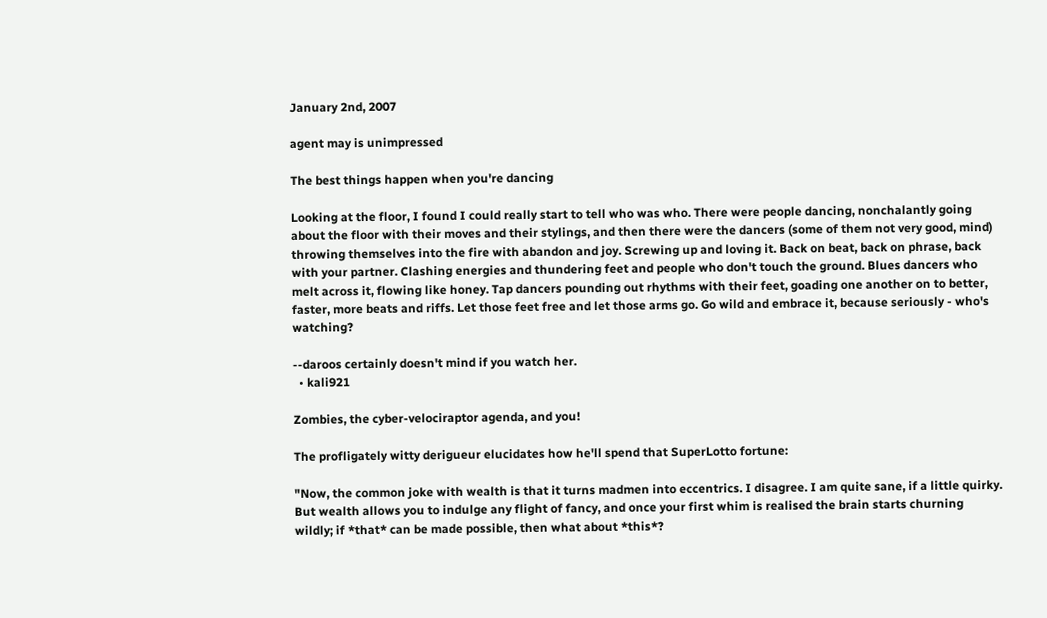January 2nd, 2007

agent may is unimpressed

The best things happen when you're dancing

Looking at the floor, I found I could really start to tell who was who. There were people dancing, nonchalantly going about the floor with their moves and their stylings, and then there were the dancers (some of them not very good, mind) throwing themselves into the fire with abandon and joy. Screwing up and loving it. Back on beat, back on phrase, back with your partner. Clashing energies and thundering feet and people who don't touch the ground. Blues dancers who melt across it, flowing like honey. Tap dancers pounding out rhythms with their feet, goading one another on to better, faster, more beats and riffs. Let those feet free and let those arms go. Go wild and embrace it, because seriously - who's watching?

--daroos certainly doesn't mind if you watch her.
  • kali921

Zombies, the cyber-velociraptor agenda, and you!

The profligately witty derigueur elucidates how he'll spend that SuperLotto fortune:

"Now, the common joke with wealth is that it turns madmen into eccentrics. I disagree. I am quite sane, if a little quirky. But wealth allows you to indulge any flight of fancy, and once your first whim is realised the brain starts churning wildly; if *that* can be made possible, then what about *this*?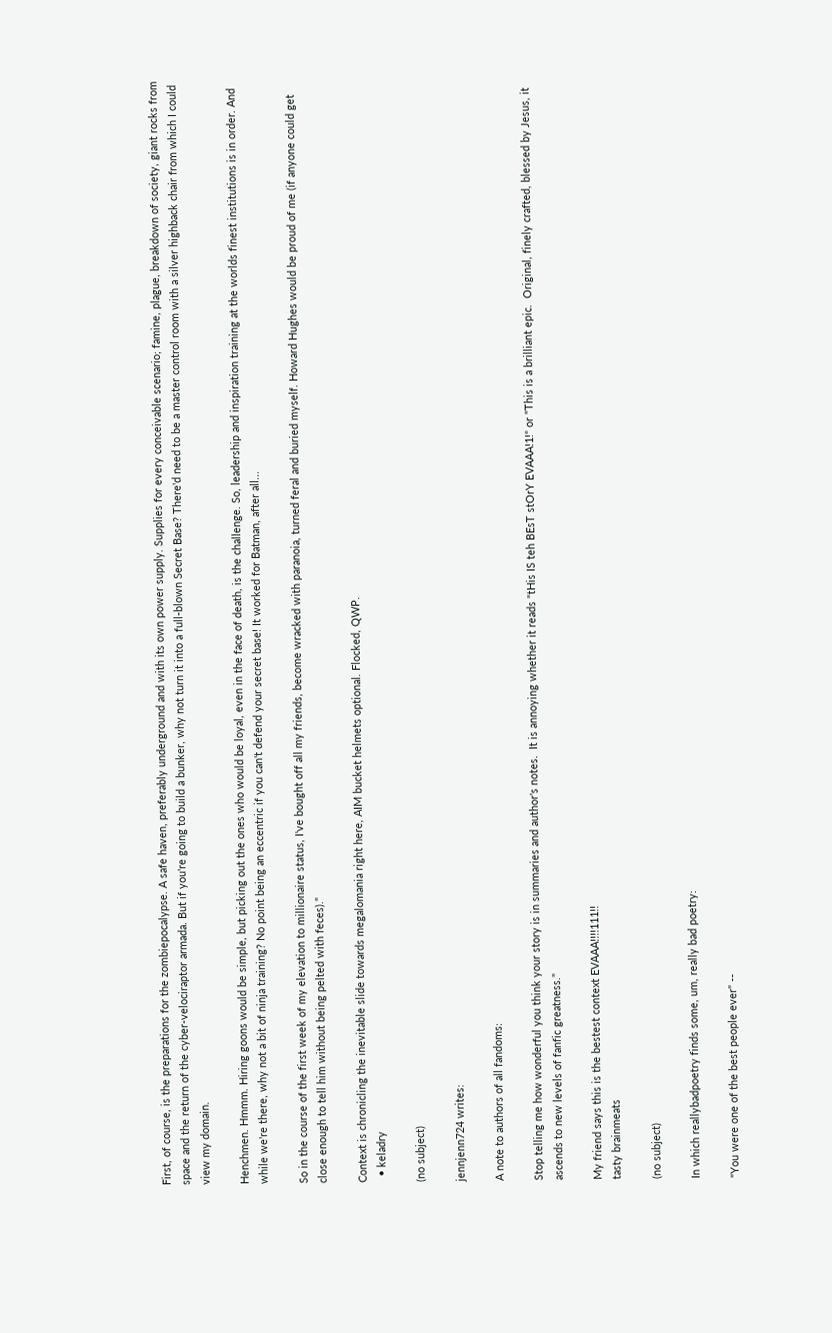First, of course, is the preparations for the zombiepocalypse. A safe haven, preferably underground and with its own power supply. Supplies for every conceivable scenario; famine, plague, breakdown of society, giant rocks from space and the return of the cyber-velociraptor armada. But if you're going to build a bunker, why not turn it into a full-blown Secret Base? There'd need to be a master control room with a silver highback chair from which I could view my domain.

Henchmen. Hmmm. Hiring goons would be simple, but picking out the ones who would be loyal, even in the face of death, is the challenge. So, leadership and inspiration training at the worlds finest institutions is in order. And while we're there, why not a bit of ninja training? No point being an eccentric if you can't defend your secret base! It worked for Batman, after all...

So in the course of the first week of my elevation to millionaire status, I've bought off all my friends, become wracked with paranoia, turned feral and buried myself. Howard Hughes would be proud of me (if anyone could get close enough to tell him without being pelted with feces)."

Context is chronicling the inevitable slide towards megalomania right here, AIM bucket helmets optional. Flocked, QWP.
  • keladry

(no subject)

jennjenn724 writes:

A note to authors of all fandoms:

Stop telling me how wonderful you think your story is in summaries and author's notes.  It is annoying whether it reads "tHis IS teh BEsT stOrY EVAAA!1!" or "This is a brilliant epic.  Original, finely crafted, blessed by Jesus, it ascends to new levels of fanfic greatness."

My friend says this is the bestest context EVAAA!!!!111!!
tasty brainmeats

(no subject)

In which reallybadpoetry finds some, um, really bad poetry:

"You were one of the best people ever" --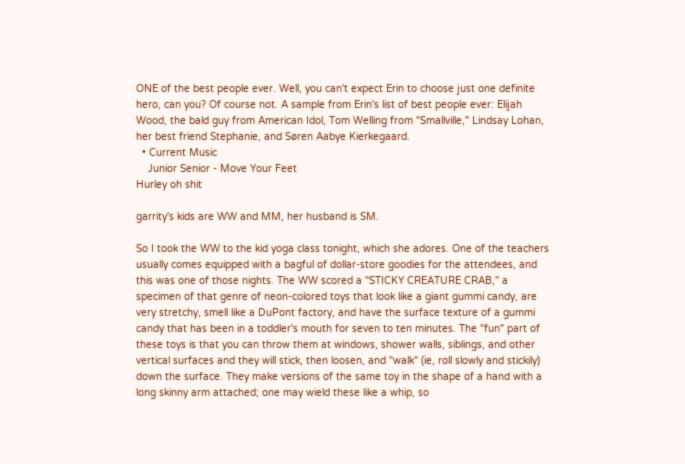ONE of the best people ever. Well, you can't expect Erin to choose just one definite hero, can you? Of course not. A sample from Erin's list of best people ever: Elijah Wood, the bald guy from American Idol, Tom Welling from "Smallville," Lindsay Lohan, her best friend Stephanie, and Søren Aabye Kierkegaard.
  • Current Music
    Junior Senior - Move Your Feet
Hurley oh shit

garrity's kids are WW and MM, her husband is SM.

So I took the WW to the kid yoga class tonight, which she adores. One of the teachers usually comes equipped with a bagful of dollar-store goodies for the attendees, and this was one of those nights. The WW scored a "STICKY CREATURE CRAB," a specimen of that genre of neon-colored toys that look like a giant gummi candy, are very stretchy, smell like a DuPont factory, and have the surface texture of a gummi candy that has been in a toddler's mouth for seven to ten minutes. The "fun" part of these toys is that you can throw them at windows, shower walls, siblings, and other vertical surfaces and they will stick, then loosen, and "walk" (ie, roll slowly and stickily) down the surface. They make versions of the same toy in the shape of a hand with a long skinny arm attached; one may wield these like a whip, so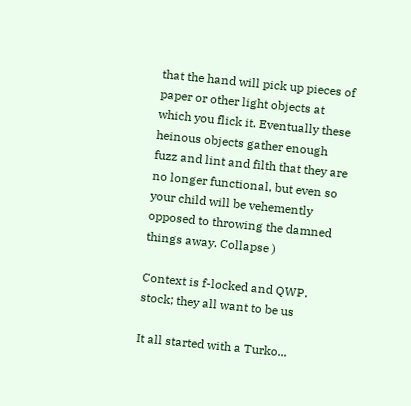that the hand will pick up pieces of paper or other light objects at which you flick it. Eventually these heinous objects gather enough fuzz and lint and filth that they are no longer functional, but even so your child will be vehemently opposed to throwing the damned things away. Collapse )

Context is f-locked and QWP.
stock; they all want to be us

It all started with a Turko...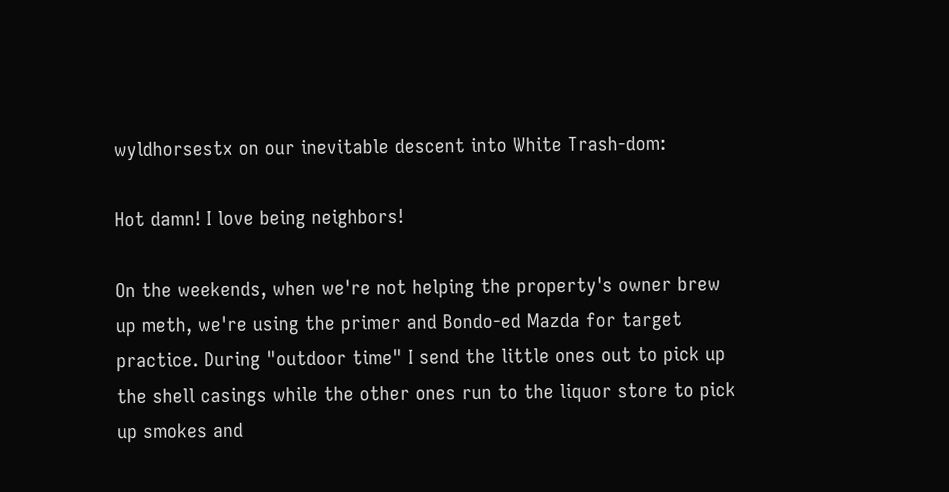wyldhorsestx on our inevitable descent into White Trash-dom:

Hot damn! I love being neighbors!

On the weekends, when we're not helping the property's owner brew up meth, we're using the primer and Bondo-ed Mazda for target practice. During "outdoor time" I send the little ones out to pick up the shell casings while the other ones run to the liquor store to pick up smokes and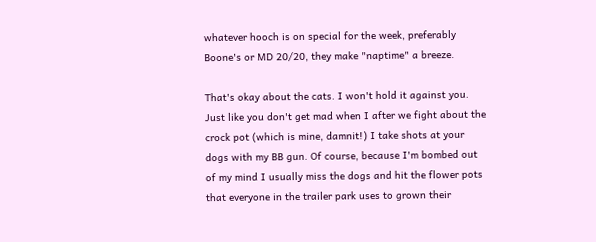whatever hooch is on special for the week, preferably Boone's or MD 20/20, they make "naptime" a breeze.

That's okay about the cats. I won't hold it against you. Just like you don't get mad when I after we fight about the crock pot (which is mine, damnit!) I take shots at your dogs with my BB gun. Of course, because I'm bombed out of my mind I usually miss the dogs and hit the flower pots that everyone in the trailer park uses to grown their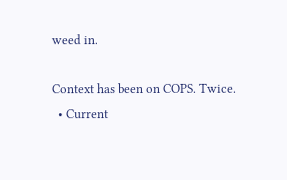weed in.

Context has been on COPS. Twice.
  • Current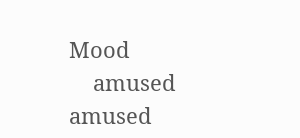Mood
    amused amused